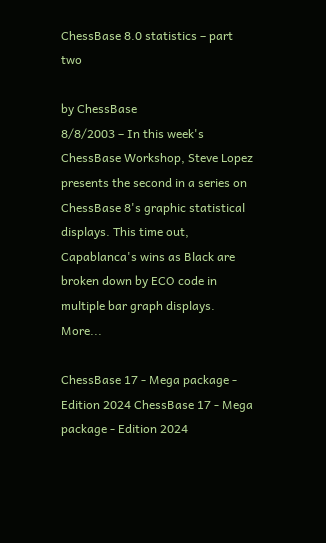ChessBase 8.0 statistics – part two

by ChessBase
8/8/2003 – In this week's ChessBase Workshop, Steve Lopez presents the second in a series on ChessBase 8's graphic statistical displays. This time out, Capablanca's wins as Black are broken down by ECO code in multiple bar graph displays. More...

ChessBase 17 - Mega package - Edition 2024 ChessBase 17 - Mega package - Edition 2024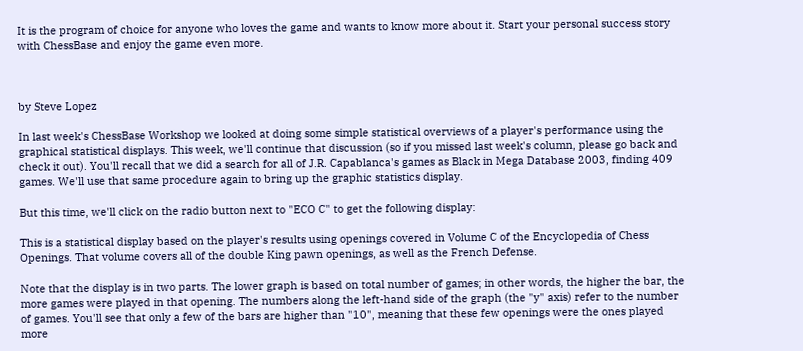It is the program of choice for anyone who loves the game and wants to know more about it. Start your personal success story with ChessBase and enjoy the game even more.



by Steve Lopez

In last week's ChessBase Workshop we looked at doing some simple statistical overviews of a player's performance using the graphical statistical displays. This week, we'll continue that discussion (so if you missed last week's column, please go back and check it out). You'll recall that we did a search for all of J.R. Capablanca's games as Black in Mega Database 2003, finding 409 games. We'll use that same procedure again to bring up the graphic statistics display.

But this time, we'll click on the radio button next to "ECO C" to get the following display:

This is a statistical display based on the player's results using openings covered in Volume C of the Encyclopedia of Chess Openings. That volume covers all of the double King pawn openings, as well as the French Defense.

Note that the display is in two parts. The lower graph is based on total number of games; in other words, the higher the bar, the more games were played in that opening. The numbers along the left-hand side of the graph (the "y" axis) refer to the number of games. You'll see that only a few of the bars are higher than "10", meaning that these few openings were the ones played more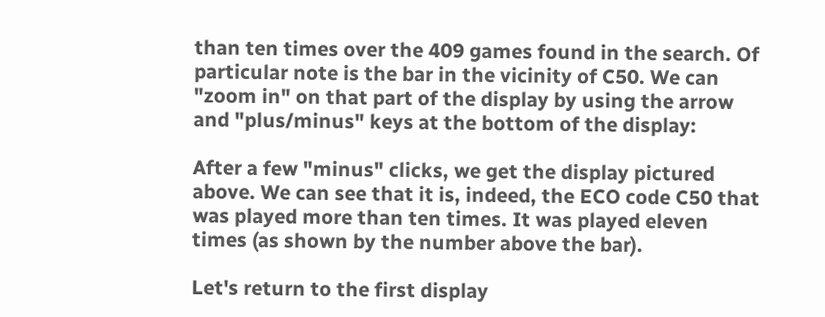than ten times over the 409 games found in the search. Of particular note is the bar in the vicinity of C50. We can "zoom in" on that part of the display by using the arrow and "plus/minus" keys at the bottom of the display:

After a few "minus" clicks, we get the display pictured above. We can see that it is, indeed, the ECO code C50 that was played more than ten times. It was played eleven times (as shown by the number above the bar).

Let's return to the first display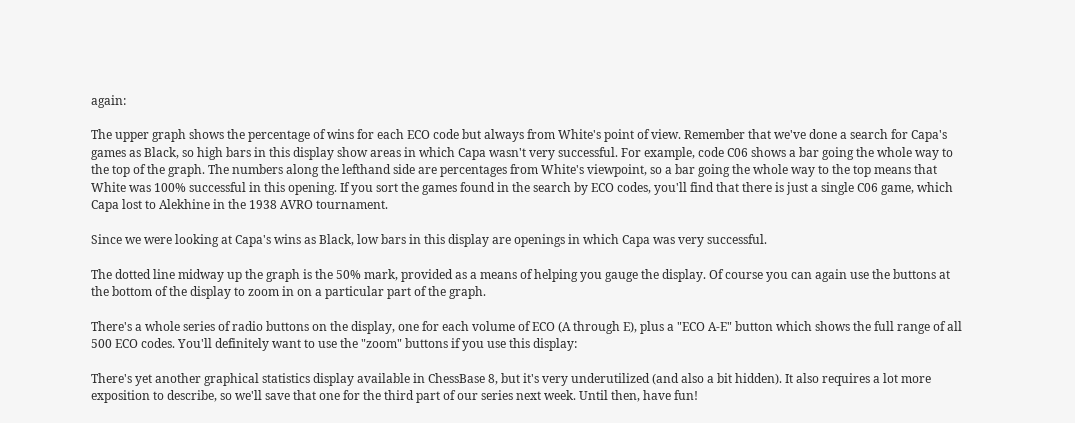again:

The upper graph shows the percentage of wins for each ECO code but always from White's point of view. Remember that we've done a search for Capa's games as Black, so high bars in this display show areas in which Capa wasn't very successful. For example, code C06 shows a bar going the whole way to the top of the graph. The numbers along the lefthand side are percentages from White's viewpoint, so a bar going the whole way to the top means that White was 100% successful in this opening. If you sort the games found in the search by ECO codes, you'll find that there is just a single C06 game, which Capa lost to Alekhine in the 1938 AVRO tournament.

Since we were looking at Capa's wins as Black, low bars in this display are openings in which Capa was very successful.

The dotted line midway up the graph is the 50% mark, provided as a means of helping you gauge the display. Of course you can again use the buttons at the bottom of the display to zoom in on a particular part of the graph.

There's a whole series of radio buttons on the display, one for each volume of ECO (A through E), plus a "ECO A-E" button which shows the full range of all 500 ECO codes. You'll definitely want to use the "zoom" buttons if you use this display:

There's yet another graphical statistics display available in ChessBase 8, but it's very underutilized (and also a bit hidden). It also requires a lot more exposition to describe, so we'll save that one for the third part of our series next week. Until then, have fun!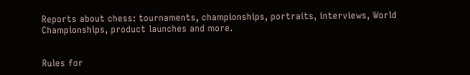Reports about chess: tournaments, championships, portraits, interviews, World Championships, product launches and more.


Rules for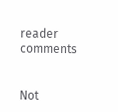reader comments


Not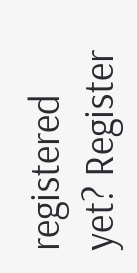registered yet? Register